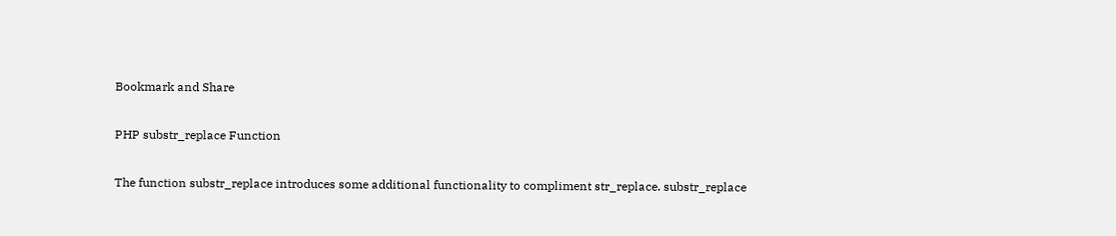Bookmark and Share

PHP substr_replace Function

The function substr_replace introduces some additional functionality to compliment str_replace. substr_replace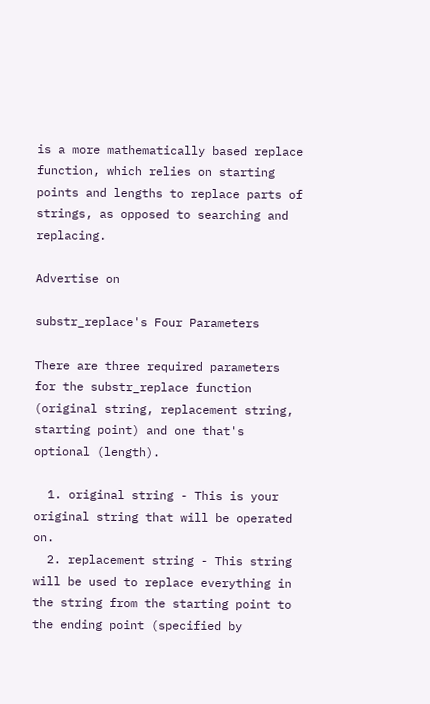is a more mathematically based replace function, which relies on starting points and lengths to replace parts of strings, as opposed to searching and replacing.

Advertise on

substr_replace's Four Parameters

There are three required parameters for the substr_replace function (original string, replacement string, starting point) and one that's optional (length).

  1. original string - This is your original string that will be operated on.
  2. replacement string - This string will be used to replace everything in the string from the starting point to the ending point (specified by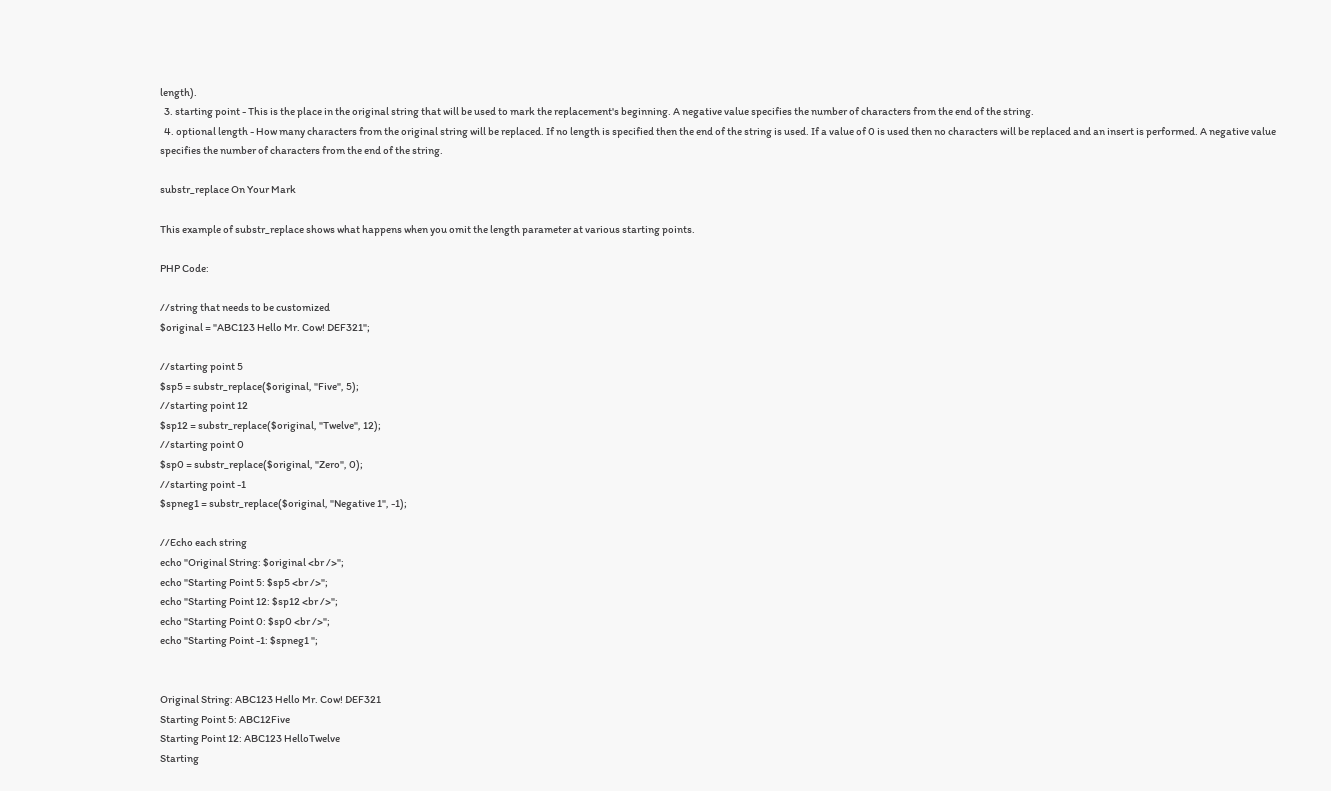length).
  3. starting point - This is the place in the original string that will be used to mark the replacement's beginning. A negative value specifies the number of characters from the end of the string.
  4. optional length - How many characters from the original string will be replaced. If no length is specified then the end of the string is used. If a value of 0 is used then no characters will be replaced and an insert is performed. A negative value specifies the number of characters from the end of the string.

substr_replace On Your Mark

This example of substr_replace shows what happens when you omit the length parameter at various starting points.

PHP Code:

//string that needs to be customized
$original = "ABC123 Hello Mr. Cow! DEF321";

//starting point 5
$sp5 = substr_replace($original, "Five", 5);
//starting point 12
$sp12 = substr_replace($original, "Twelve", 12);
//starting point 0
$sp0 = substr_replace($original, "Zero", 0);
//starting point -1
$spneg1 = substr_replace($original, "Negative 1", -1);

//Echo each string
echo "Original String: $original <br />";
echo "Starting Point 5: $sp5 <br />";
echo "Starting Point 12: $sp12 <br />";
echo "Starting Point 0: $sp0 <br />";
echo "Starting Point -1: $spneg1 ";


Original String: ABC123 Hello Mr. Cow! DEF321
Starting Point 5: ABC12Five
Starting Point 12: ABC123 HelloTwelve
Starting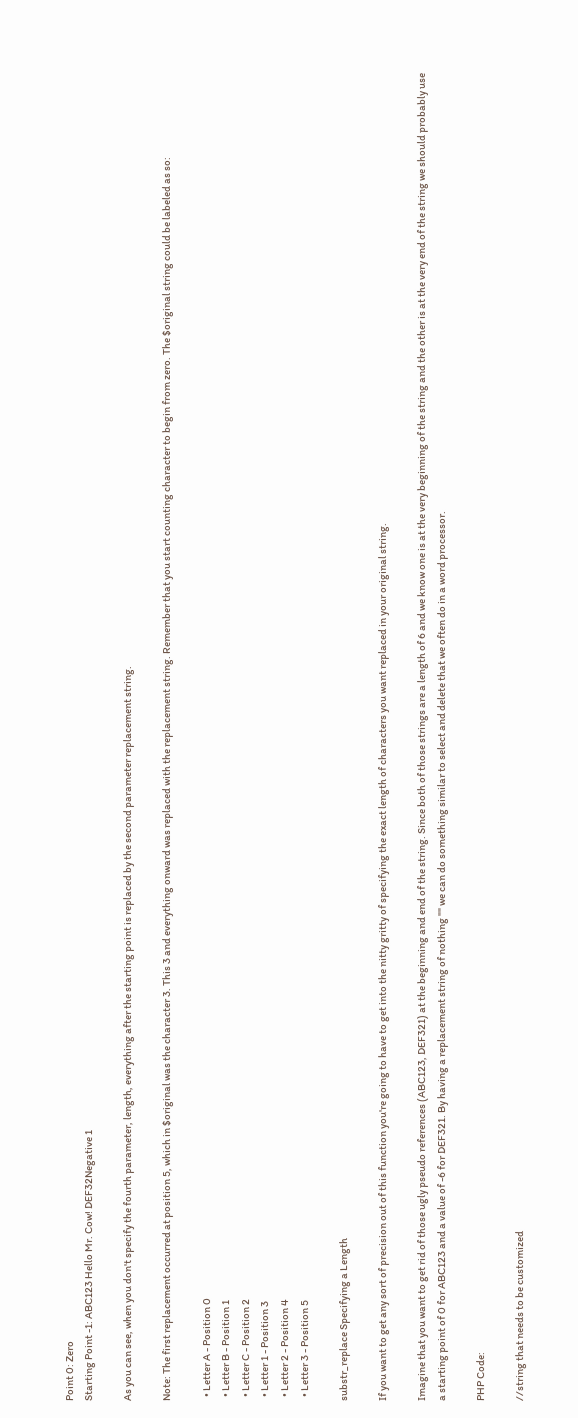Point 0: Zero
Starting Point -1: ABC123 Hello Mr. Cow! DEF32Negative 1

As you can see, when you don't specify the fourth parameter, length, everything after the starting point is replaced by the second parameter replacement string.

Note: The first replacement occurred at position 5, which in $original was the character 3. This 3 and everything onward was replaced with the replacement string. Remember that you start counting character to begin from zero. The $original string could be labeled as so:

  • Letter A - Position 0
  • Letter B - Position 1
  • Letter C - Position 2
  • Letter 1 - Position 3
  • Letter 2 - Position 4
  • Letter 3 - Position 5

substr_replace Specifying a Length

If you want to get any sort of precision out of this function you're going to have to get into the nitty gritty of specifying the exact length of characters you want replaced in your original string.

Imagine that you want to get rid of those ugly pseudo references (ABC123, DEF321) at the beginning and end of the string. Since both of those strings are a length of 6 and we know one is at the very beginning of the string and the other is at the very end of the string we should probably use a starting point of 0 for ABC123 and a value of -6 for DEF321. By having a replacement string of nothing "" we can do something similar to select and delete that we often do in a word processor.

PHP Code:

//string that needs to be customized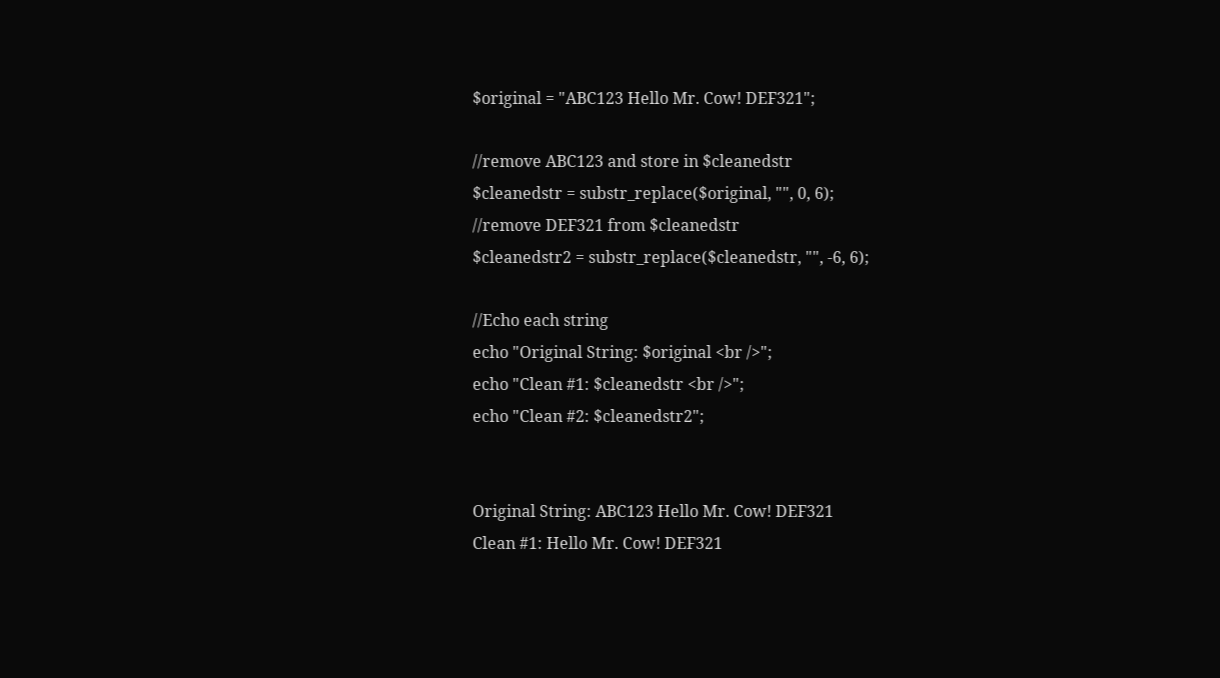$original = "ABC123 Hello Mr. Cow! DEF321";

//remove ABC123 and store in $cleanedstr
$cleanedstr = substr_replace($original, "", 0, 6);
//remove DEF321 from $cleanedstr
$cleanedstr2 = substr_replace($cleanedstr, "", -6, 6);

//Echo each string
echo "Original String: $original <br />";
echo "Clean #1: $cleanedstr <br />";
echo "Clean #2: $cleanedstr2";


Original String: ABC123 Hello Mr. Cow! DEF321
Clean #1: Hello Mr. Cow! DEF321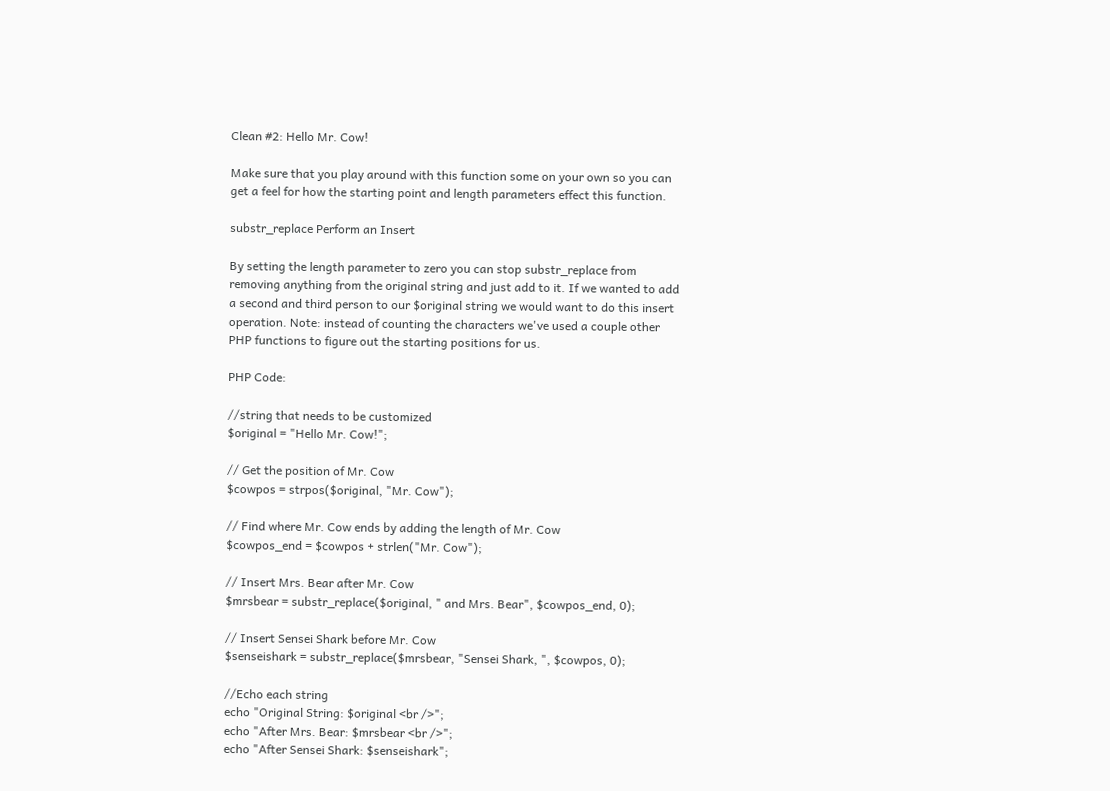Clean #2: Hello Mr. Cow!

Make sure that you play around with this function some on your own so you can get a feel for how the starting point and length parameters effect this function.

substr_replace Perform an Insert

By setting the length parameter to zero you can stop substr_replace from removing anything from the original string and just add to it. If we wanted to add a second and third person to our $original string we would want to do this insert operation. Note: instead of counting the characters we've used a couple other PHP functions to figure out the starting positions for us.

PHP Code:

//string that needs to be customized
$original = "Hello Mr. Cow!";

// Get the position of Mr. Cow
$cowpos = strpos($original, "Mr. Cow");

// Find where Mr. Cow ends by adding the length of Mr. Cow
$cowpos_end = $cowpos + strlen("Mr. Cow");

// Insert Mrs. Bear after Mr. Cow
$mrsbear = substr_replace($original, " and Mrs. Bear", $cowpos_end, 0);

// Insert Sensei Shark before Mr. Cow
$senseishark = substr_replace($mrsbear, "Sensei Shark, ", $cowpos, 0);

//Echo each string
echo "Original String: $original <br />";
echo "After Mrs. Bear: $mrsbear <br />";
echo "After Sensei Shark: $senseishark";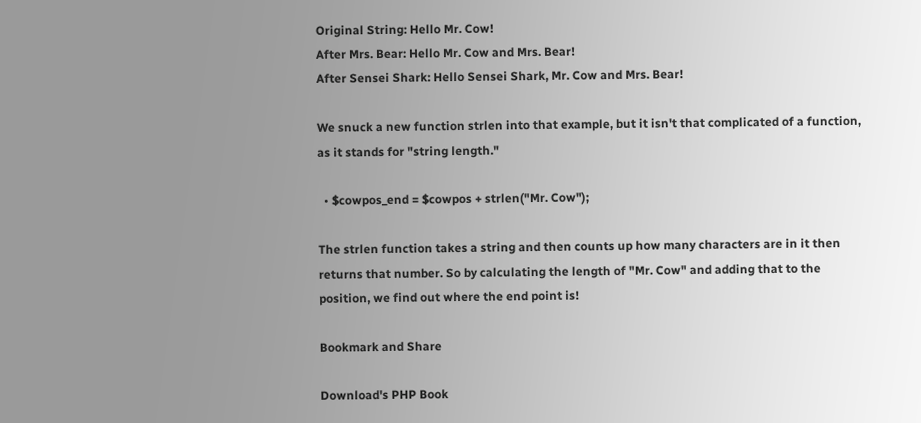Original String: Hello Mr. Cow!
After Mrs. Bear: Hello Mr. Cow and Mrs. Bear!
After Sensei Shark: Hello Sensei Shark, Mr. Cow and Mrs. Bear!

We snuck a new function strlen into that example, but it isn't that complicated of a function, as it stands for "string length."

  • $cowpos_end = $cowpos + strlen("Mr. Cow");

The strlen function takes a string and then counts up how many characters are in it then returns that number. So by calculating the length of "Mr. Cow" and adding that to the position, we find out where the end point is!

Bookmark and Share

Download's PHP Book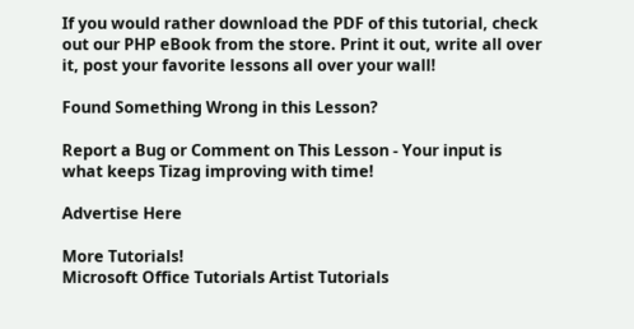If you would rather download the PDF of this tutorial, check out our PHP eBook from the store. Print it out, write all over it, post your favorite lessons all over your wall!

Found Something Wrong in this Lesson?

Report a Bug or Comment on This Lesson - Your input is what keeps Tizag improving with time!

Advertise Here

More Tutorials!
Microsoft Office Tutorials Artist Tutorials